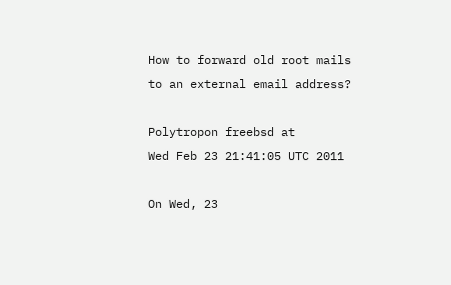How to forward old root mails to an external email address?

Polytropon freebsd at
Wed Feb 23 21:41:05 UTC 2011

On Wed, 23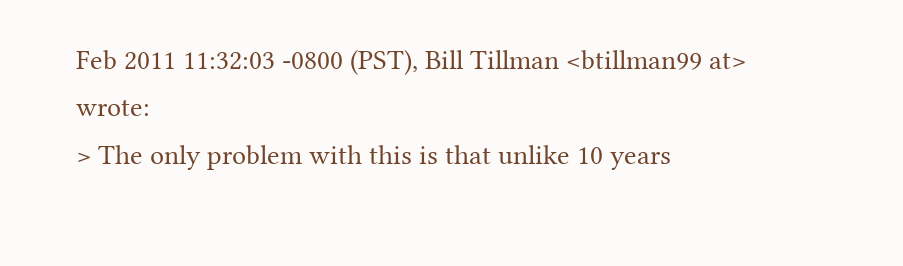Feb 2011 11:32:03 -0800 (PST), Bill Tillman <btillman99 at> wrote:
> The only problem with this is that unlike 10 years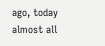ago, today almost all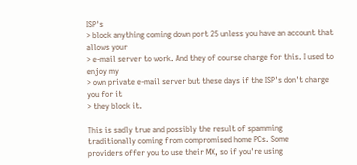ISP's
> block anything coming down port 25 unless you have an account that allows your
> e-mail server to work. And they of course charge for this. I used to enjoy my
> own private e-mail server but these days if the ISP's don't charge you for it
> they block it.

This is sadly true and possibly the result of spamming
traditionally coming from compromised home PCs. Some
providers offer you to use their MX, so if you're using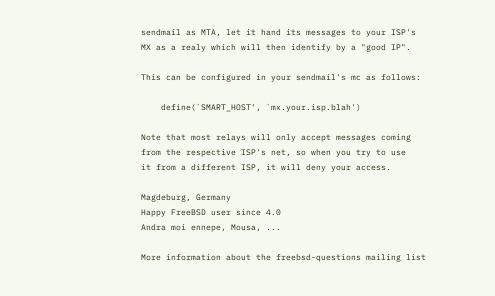sendmail as MTA, let it hand its messages to your ISP's
MX as a realy which will then identify by a "good IP".

This can be configured in your sendmail's mc as follows:

    define(`SMART_HOST', `mx.your.isp.blah')

Note that most relays will only accept messages coming
from the respective ISP's net, so when you try to use
it from a different ISP, it will deny your access.

Magdeburg, Germany
Happy FreeBSD user since 4.0
Andra moi ennepe, Mousa, ...

More information about the freebsd-questions mailing list